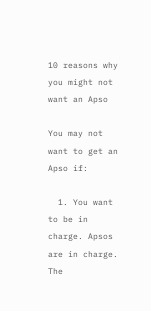10 reasons why you might not want an Apso

You may not want to get an Apso if:

  1. You want to be in charge. Apsos are in charge. The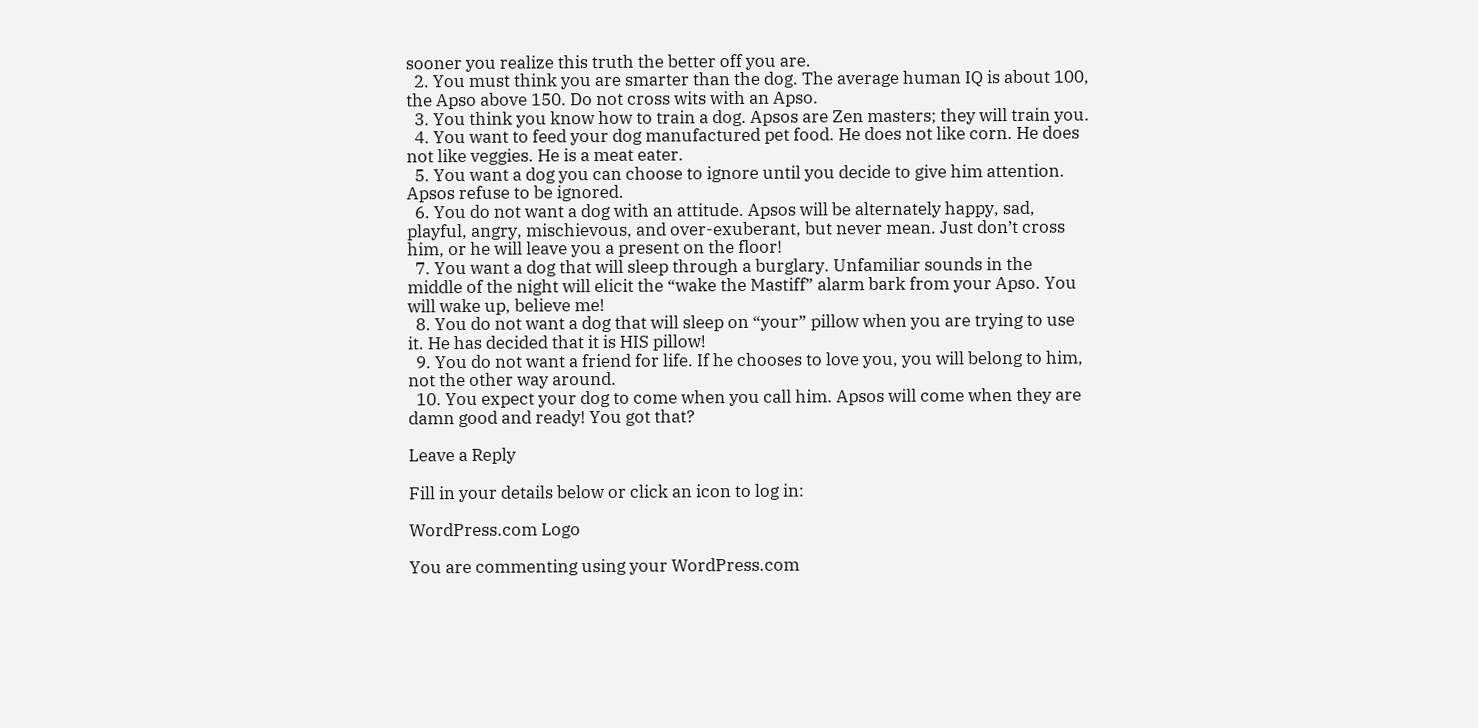sooner you realize this truth the better off you are.
  2. You must think you are smarter than the dog. The average human IQ is about 100, the Apso above 150. Do not cross wits with an Apso.
  3. You think you know how to train a dog. Apsos are Zen masters; they will train you.
  4. You want to feed your dog manufactured pet food. He does not like corn. He does not like veggies. He is a meat eater.
  5. You want a dog you can choose to ignore until you decide to give him attention. Apsos refuse to be ignored.
  6. You do not want a dog with an attitude. Apsos will be alternately happy, sad, playful, angry, mischievous, and over-exuberant, but never mean. Just don’t cross him, or he will leave you a present on the floor!
  7. You want a dog that will sleep through a burglary. Unfamiliar sounds in the middle of the night will elicit the “wake the Mastiff” alarm bark from your Apso. You will wake up, believe me!
  8. You do not want a dog that will sleep on “your” pillow when you are trying to use it. He has decided that it is HIS pillow!
  9. You do not want a friend for life. If he chooses to love you, you will belong to him, not the other way around.
  10. You expect your dog to come when you call him. Apsos will come when they are damn good and ready! You got that?

Leave a Reply

Fill in your details below or click an icon to log in:

WordPress.com Logo

You are commenting using your WordPress.com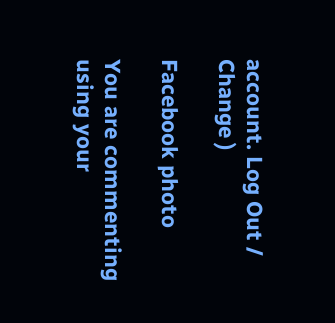account. Log Out /  Change )

Facebook photo

You are commenting using your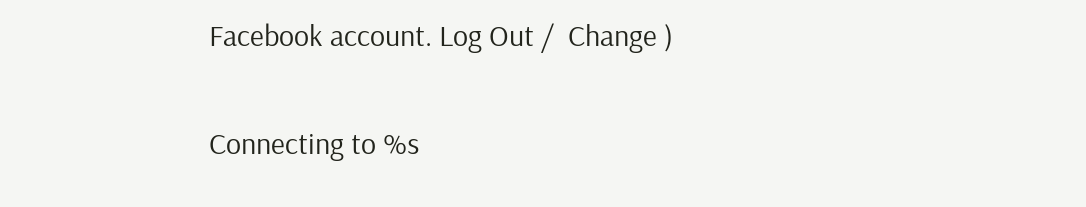Facebook account. Log Out /  Change )

Connecting to %s